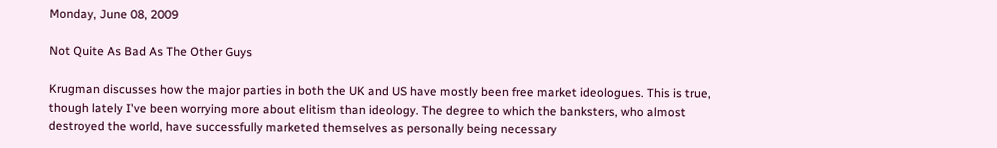Monday, June 08, 2009

Not Quite As Bad As The Other Guys

Krugman discusses how the major parties in both the UK and US have mostly been free market ideologues. This is true, though lately I've been worrying more about elitism than ideology. The degree to which the banksters, who almost destroyed the world, have successfully marketed themselves as personally being necessary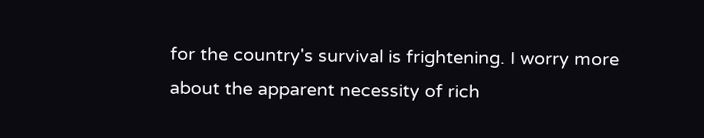for the country's survival is frightening. I worry more about the apparent necessity of rich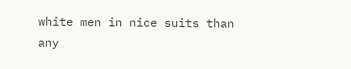white men in nice suits than any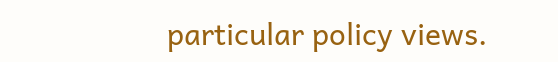particular policy views.